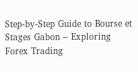Step-by-Step Guide to Bourse et Stages Gabon – Exploring Forex Trading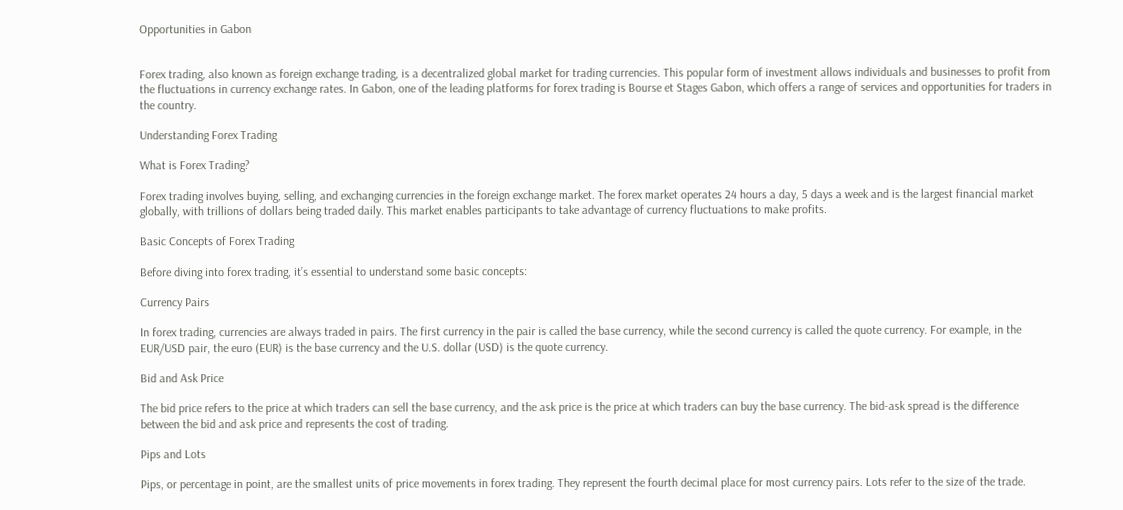Opportunities in Gabon


Forex trading, also known as foreign exchange trading, is a decentralized global market for trading currencies. This popular form of investment allows individuals and businesses to profit from the fluctuations in currency exchange rates. In Gabon, one of the leading platforms for forex trading is Bourse et Stages Gabon, which offers a range of services and opportunities for traders in the country.

Understanding Forex Trading

What is Forex Trading?

Forex trading involves buying, selling, and exchanging currencies in the foreign exchange market. The forex market operates 24 hours a day, 5 days a week and is the largest financial market globally, with trillions of dollars being traded daily. This market enables participants to take advantage of currency fluctuations to make profits.

Basic Concepts of Forex Trading

Before diving into forex trading, it’s essential to understand some basic concepts:

Currency Pairs

In forex trading, currencies are always traded in pairs. The first currency in the pair is called the base currency, while the second currency is called the quote currency. For example, in the EUR/USD pair, the euro (EUR) is the base currency and the U.S. dollar (USD) is the quote currency.

Bid and Ask Price

The bid price refers to the price at which traders can sell the base currency, and the ask price is the price at which traders can buy the base currency. The bid-ask spread is the difference between the bid and ask price and represents the cost of trading.

Pips and Lots

Pips, or percentage in point, are the smallest units of price movements in forex trading. They represent the fourth decimal place for most currency pairs. Lots refer to the size of the trade.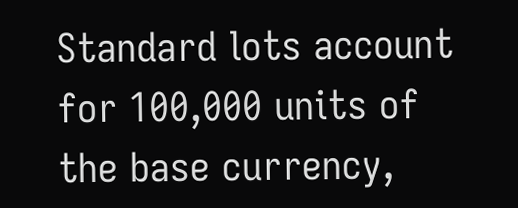Standard lots account for 100,000 units of the base currency,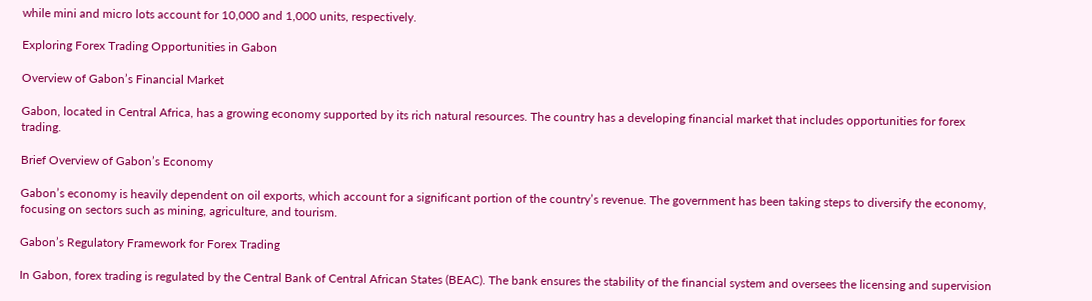while mini and micro lots account for 10,000 and 1,000 units, respectively.

Exploring Forex Trading Opportunities in Gabon

Overview of Gabon’s Financial Market

Gabon, located in Central Africa, has a growing economy supported by its rich natural resources. The country has a developing financial market that includes opportunities for forex trading.

Brief Overview of Gabon’s Economy

Gabon’s economy is heavily dependent on oil exports, which account for a significant portion of the country’s revenue. The government has been taking steps to diversify the economy, focusing on sectors such as mining, agriculture, and tourism.

Gabon’s Regulatory Framework for Forex Trading

In Gabon, forex trading is regulated by the Central Bank of Central African States (BEAC). The bank ensures the stability of the financial system and oversees the licensing and supervision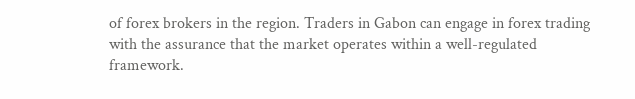of forex brokers in the region. Traders in Gabon can engage in forex trading with the assurance that the market operates within a well-regulated framework.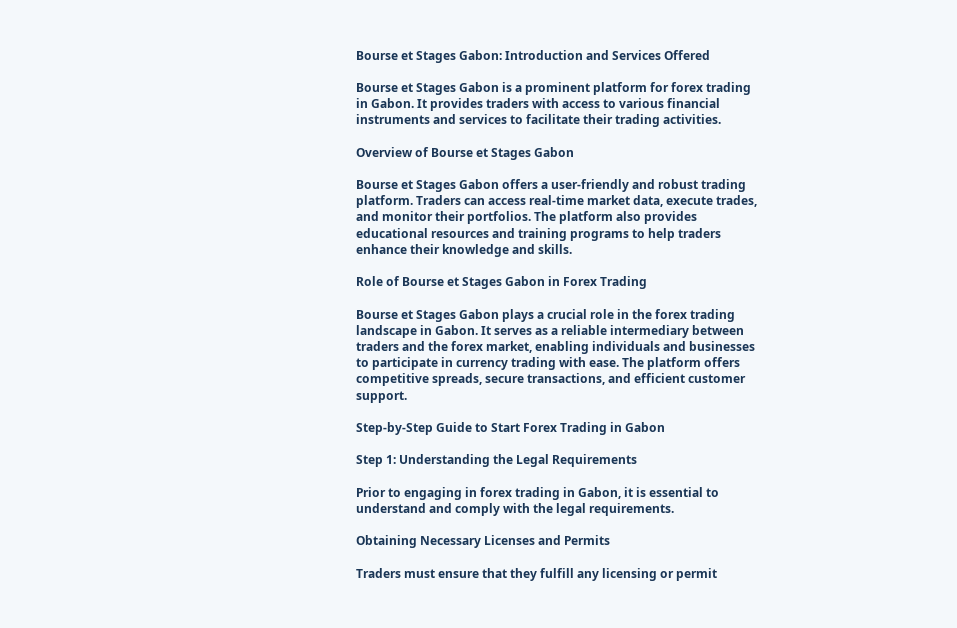Bourse et Stages Gabon: Introduction and Services Offered

Bourse et Stages Gabon is a prominent platform for forex trading in Gabon. It provides traders with access to various financial instruments and services to facilitate their trading activities.

Overview of Bourse et Stages Gabon

Bourse et Stages Gabon offers a user-friendly and robust trading platform. Traders can access real-time market data, execute trades, and monitor their portfolios. The platform also provides educational resources and training programs to help traders enhance their knowledge and skills.

Role of Bourse et Stages Gabon in Forex Trading

Bourse et Stages Gabon plays a crucial role in the forex trading landscape in Gabon. It serves as a reliable intermediary between traders and the forex market, enabling individuals and businesses to participate in currency trading with ease. The platform offers competitive spreads, secure transactions, and efficient customer support.

Step-by-Step Guide to Start Forex Trading in Gabon

Step 1: Understanding the Legal Requirements

Prior to engaging in forex trading in Gabon, it is essential to understand and comply with the legal requirements.

Obtaining Necessary Licenses and Permits

Traders must ensure that they fulfill any licensing or permit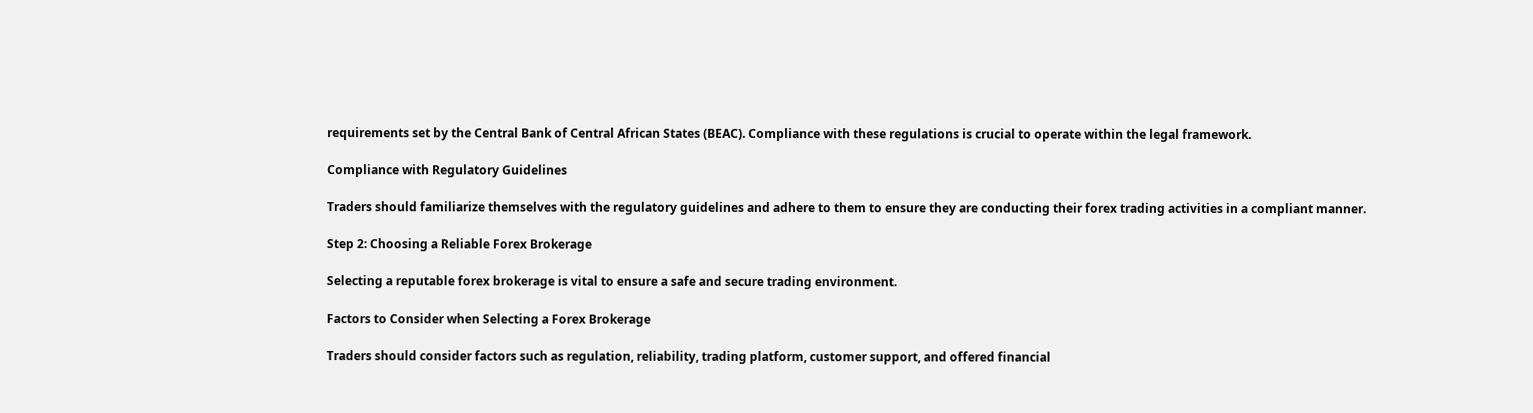requirements set by the Central Bank of Central African States (BEAC). Compliance with these regulations is crucial to operate within the legal framework.

Compliance with Regulatory Guidelines

Traders should familiarize themselves with the regulatory guidelines and adhere to them to ensure they are conducting their forex trading activities in a compliant manner.

Step 2: Choosing a Reliable Forex Brokerage

Selecting a reputable forex brokerage is vital to ensure a safe and secure trading environment.

Factors to Consider when Selecting a Forex Brokerage

Traders should consider factors such as regulation, reliability, trading platform, customer support, and offered financial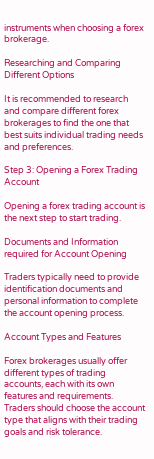instruments when choosing a forex brokerage.

Researching and Comparing Different Options

It is recommended to research and compare different forex brokerages to find the one that best suits individual trading needs and preferences.

Step 3: Opening a Forex Trading Account

Opening a forex trading account is the next step to start trading.

Documents and Information required for Account Opening

Traders typically need to provide identification documents and personal information to complete the account opening process.

Account Types and Features

Forex brokerages usually offer different types of trading accounts, each with its own features and requirements. Traders should choose the account type that aligns with their trading goals and risk tolerance.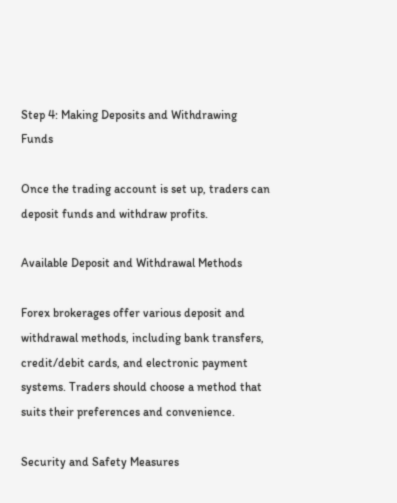Step 4: Making Deposits and Withdrawing Funds

Once the trading account is set up, traders can deposit funds and withdraw profits.

Available Deposit and Withdrawal Methods

Forex brokerages offer various deposit and withdrawal methods, including bank transfers, credit/debit cards, and electronic payment systems. Traders should choose a method that suits their preferences and convenience.

Security and Safety Measures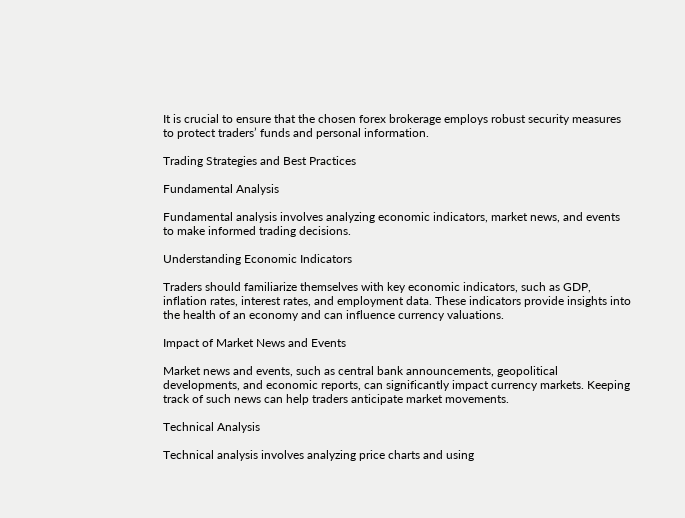It is crucial to ensure that the chosen forex brokerage employs robust security measures to protect traders’ funds and personal information.

Trading Strategies and Best Practices

Fundamental Analysis

Fundamental analysis involves analyzing economic indicators, market news, and events to make informed trading decisions.

Understanding Economic Indicators

Traders should familiarize themselves with key economic indicators, such as GDP, inflation rates, interest rates, and employment data. These indicators provide insights into the health of an economy and can influence currency valuations.

Impact of Market News and Events

Market news and events, such as central bank announcements, geopolitical developments, and economic reports, can significantly impact currency markets. Keeping track of such news can help traders anticipate market movements.

Technical Analysis

Technical analysis involves analyzing price charts and using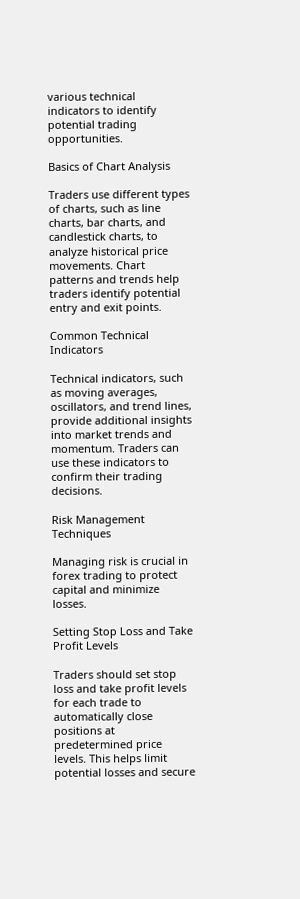various technical indicators to identify potential trading opportunities.

Basics of Chart Analysis

Traders use different types of charts, such as line charts, bar charts, and candlestick charts, to analyze historical price movements. Chart patterns and trends help traders identify potential entry and exit points.

Common Technical Indicators

Technical indicators, such as moving averages, oscillators, and trend lines, provide additional insights into market trends and momentum. Traders can use these indicators to confirm their trading decisions.

Risk Management Techniques

Managing risk is crucial in forex trading to protect capital and minimize losses.

Setting Stop Loss and Take Profit Levels

Traders should set stop loss and take profit levels for each trade to automatically close positions at predetermined price levels. This helps limit potential losses and secure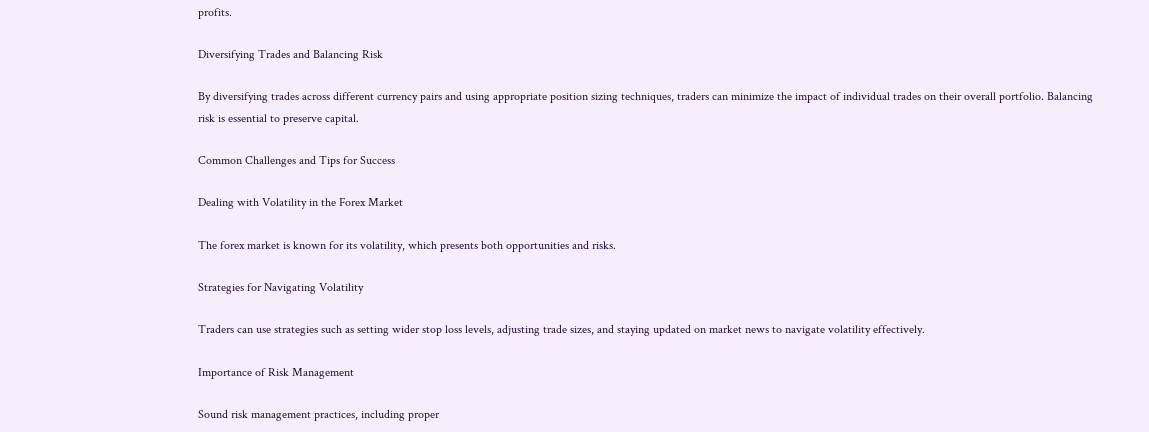profits.

Diversifying Trades and Balancing Risk

By diversifying trades across different currency pairs and using appropriate position sizing techniques, traders can minimize the impact of individual trades on their overall portfolio. Balancing risk is essential to preserve capital.

Common Challenges and Tips for Success

Dealing with Volatility in the Forex Market

The forex market is known for its volatility, which presents both opportunities and risks.

Strategies for Navigating Volatility

Traders can use strategies such as setting wider stop loss levels, adjusting trade sizes, and staying updated on market news to navigate volatility effectively.

Importance of Risk Management

Sound risk management practices, including proper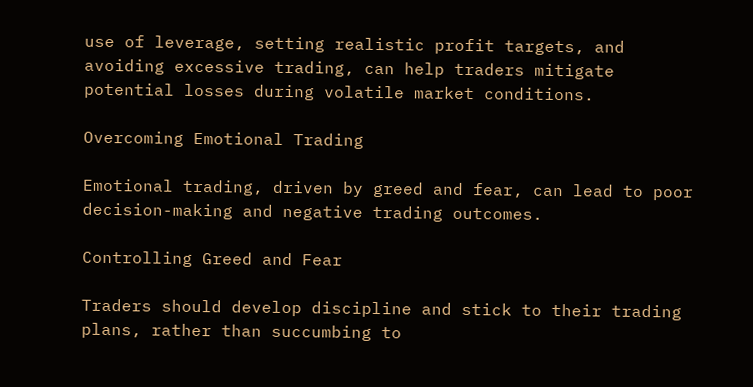use of leverage, setting realistic profit targets, and avoiding excessive trading, can help traders mitigate potential losses during volatile market conditions.

Overcoming Emotional Trading

Emotional trading, driven by greed and fear, can lead to poor decision-making and negative trading outcomes.

Controlling Greed and Fear

Traders should develop discipline and stick to their trading plans, rather than succumbing to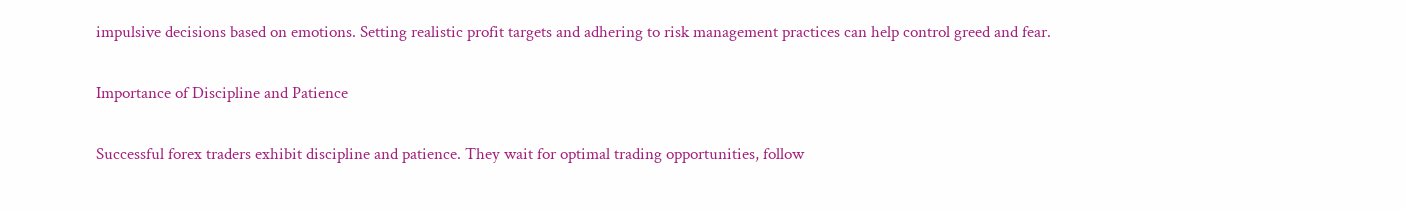impulsive decisions based on emotions. Setting realistic profit targets and adhering to risk management practices can help control greed and fear.

Importance of Discipline and Patience

Successful forex traders exhibit discipline and patience. They wait for optimal trading opportunities, follow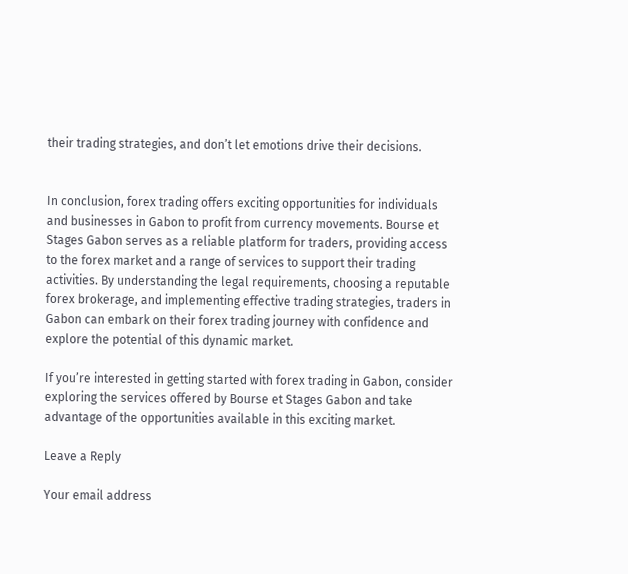their trading strategies, and don’t let emotions drive their decisions.


In conclusion, forex trading offers exciting opportunities for individuals and businesses in Gabon to profit from currency movements. Bourse et Stages Gabon serves as a reliable platform for traders, providing access to the forex market and a range of services to support their trading activities. By understanding the legal requirements, choosing a reputable forex brokerage, and implementing effective trading strategies, traders in Gabon can embark on their forex trading journey with confidence and explore the potential of this dynamic market.

If you’re interested in getting started with forex trading in Gabon, consider exploring the services offered by Bourse et Stages Gabon and take advantage of the opportunities available in this exciting market.

Leave a Reply

Your email address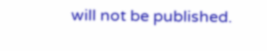will not be published.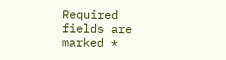Required fields are marked *